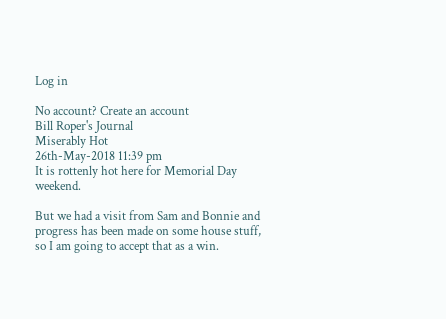Log in

No account? Create an account
Bill Roper's Journal
Miserably Hot
26th-May-2018 11:39 pm
It is rottenly hot here for Memorial Day weekend.

But we had a visit from Sam and Bonnie and progress has been made on some house stuff, so I am going to accept that as a win.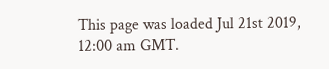This page was loaded Jul 21st 2019, 12:00 am GMT.